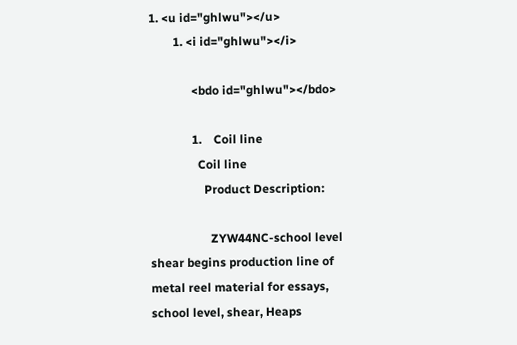1. <u id="ghlwu"></u>
        1. <i id="ghlwu"></i>

              <bdo id="ghlwu"></bdo>

              1.    Coil line
                Coil line
                  Product Description:

                    ZYW44NC-school level shear begins production line of metal reel material for essays, school level, shear, Heaps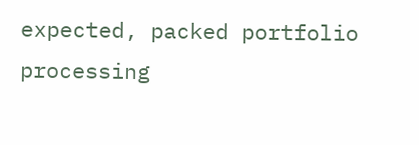expected, packed portfolio processing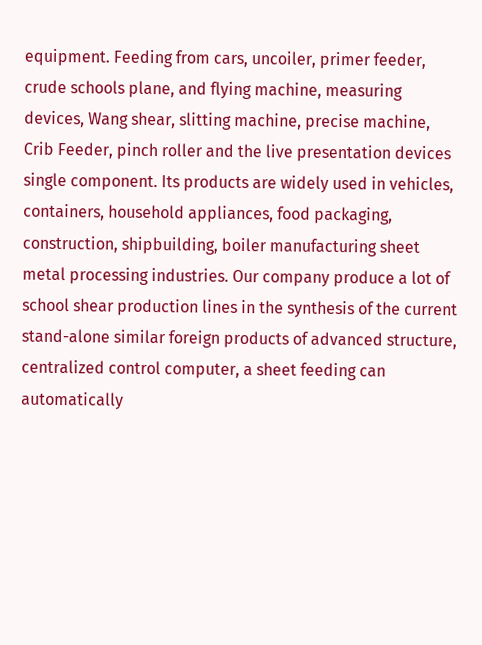equipment. Feeding from cars, uncoiler, primer feeder, crude schools plane, and flying machine, measuring devices, Wang shear, slitting machine, precise machine, Crib Feeder, pinch roller and the live presentation devices single component. Its products are widely used in vehicles, containers, household appliances, food packaging, construction, shipbuilding, boiler manufacturing sheet metal processing industries. Our company produce a lot of school shear production lines in the synthesis of the current stand-alone similar foreign products of advanced structure, centralized control computer, a sheet feeding can automatically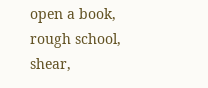open a book, rough school, shear,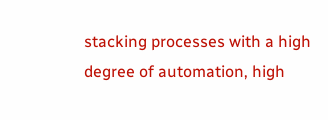stacking processes with a high degree of automation, high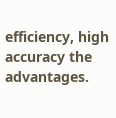efficiency, high accuracy the advantages.